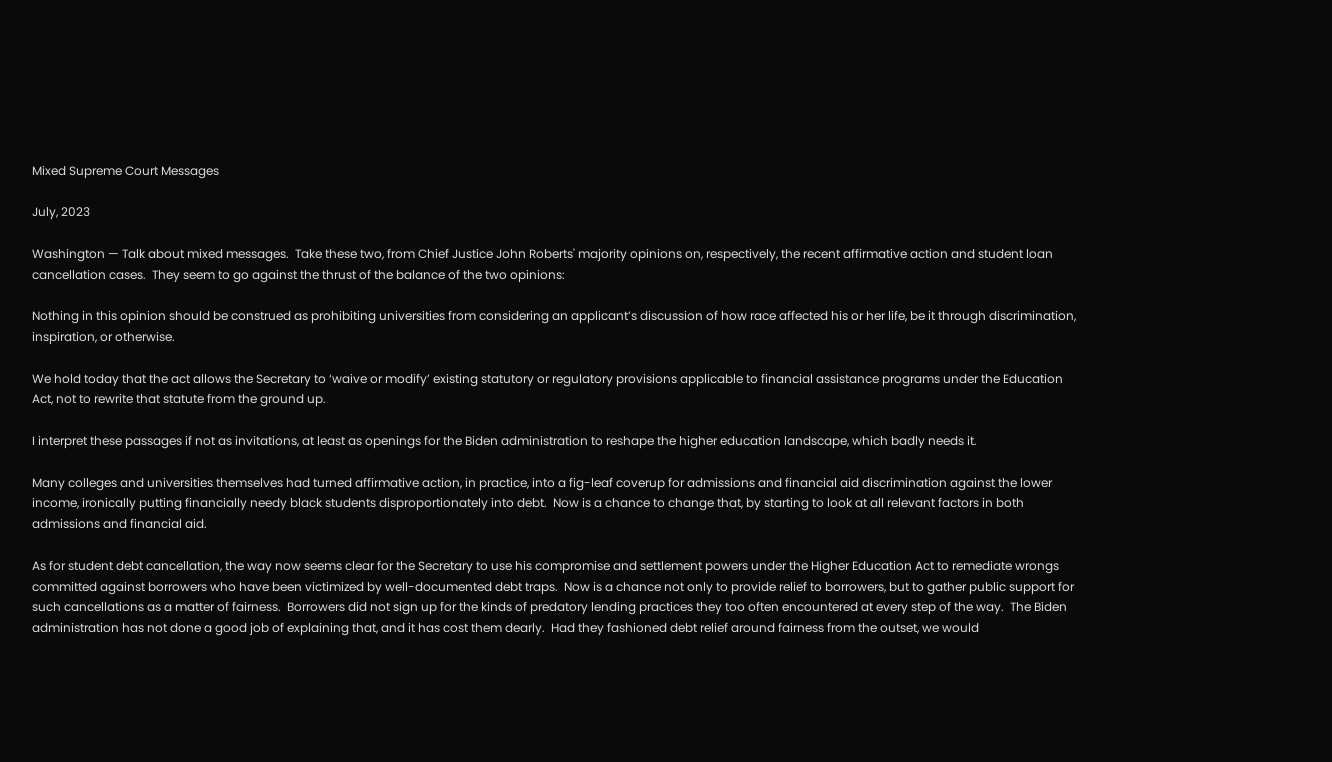Mixed Supreme Court Messages

July, 2023

Washington — Talk about mixed messages.  Take these two, from Chief Justice John Roberts' majority opinions on, respectively, the recent affirmative action and student loan cancellation cases.  They seem to go against the thrust of the balance of the two opinions:

Nothing in this opinion should be construed as prohibiting universities from considering an applicant’s discussion of how race affected his or her life, be it through discrimination, inspiration, or otherwise.

We hold today that the act allows the Secretary to ‘waive or modify’ existing statutory or regulatory provisions applicable to financial assistance programs under the Education Act, not to rewrite that statute from the ground up.

I interpret these passages if not as invitations, at least as openings for the Biden administration to reshape the higher education landscape, which badly needs it.

Many colleges and universities themselves had turned affirmative action, in practice, into a fig-leaf coverup for admissions and financial aid discrimination against the lower income, ironically putting financially needy black students disproportionately into debt.  Now is a chance to change that, by starting to look at all relevant factors in both admissions and financial aid.

As for student debt cancellation, the way now seems clear for the Secretary to use his compromise and settlement powers under the Higher Education Act to remediate wrongs committed against borrowers who have been victimized by well-documented debt traps.  Now is a chance not only to provide relief to borrowers, but to gather public support for such cancellations as a matter of fairness.  Borrowers did not sign up for the kinds of predatory lending practices they too often encountered at every step of the way.  The Biden administration has not done a good job of explaining that, and it has cost them dearly.  Had they fashioned debt relief around fairness from the outset, we would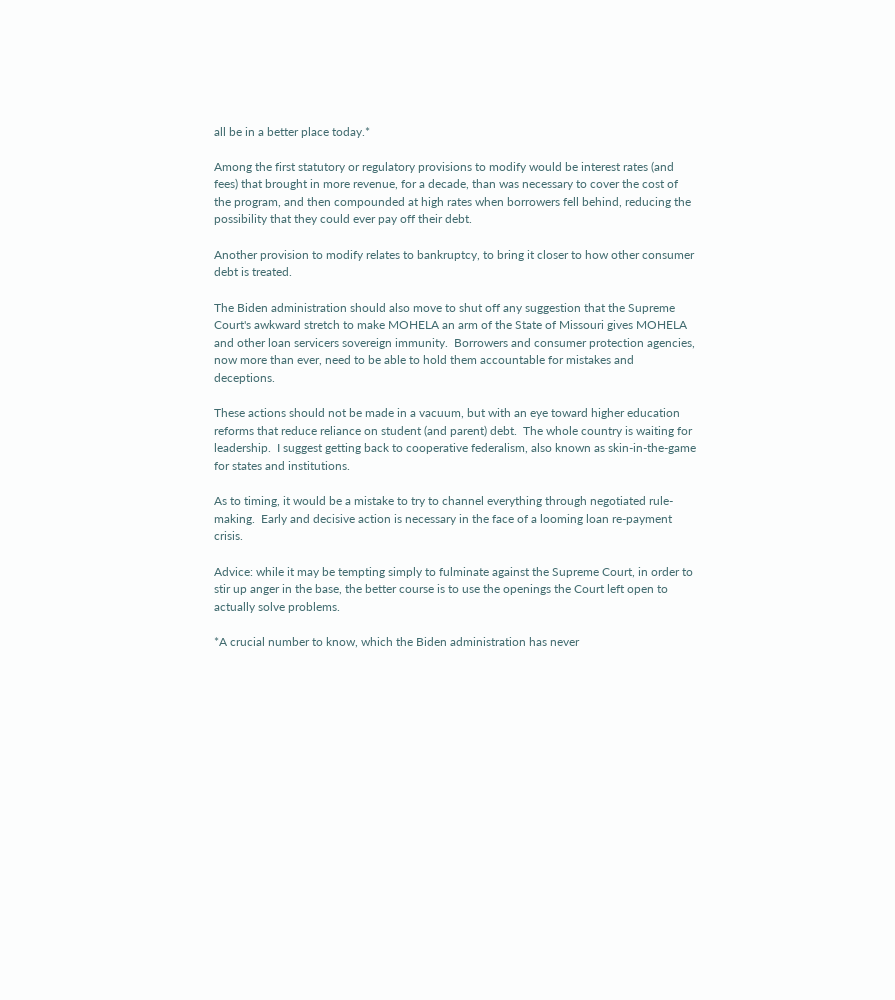all be in a better place today.*

Among the first statutory or regulatory provisions to modify would be interest rates (and fees) that brought in more revenue, for a decade, than was necessary to cover the cost of the program, and then compounded at high rates when borrowers fell behind, reducing the possibility that they could ever pay off their debt.

Another provision to modify relates to bankruptcy, to bring it closer to how other consumer debt is treated.

The Biden administration should also move to shut off any suggestion that the Supreme Court's awkward stretch to make MOHELA an arm of the State of Missouri gives MOHELA and other loan servicers sovereign immunity.  Borrowers and consumer protection agencies, now more than ever, need to be able to hold them accountable for mistakes and deceptions.

These actions should not be made in a vacuum, but with an eye toward higher education reforms that reduce reliance on student (and parent) debt.  The whole country is waiting for leadership.  I suggest getting back to cooperative federalism, also known as skin-in-the-game for states and institutions.

As to timing, it would be a mistake to try to channel everything through negotiated rule-making.  Early and decisive action is necessary in the face of a looming loan re-payment crisis.

Advice: while it may be tempting simply to fulminate against the Supreme Court, in order to stir up anger in the base, the better course is to use the openings the Court left open to actually solve problems.

*A crucial number to know, which the Biden administration has never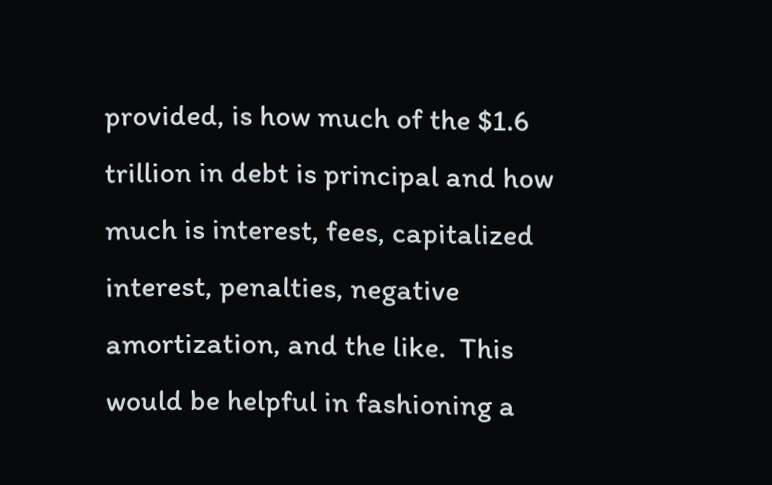provided, is how much of the $1.6 trillion in debt is principal and how much is interest, fees, capitalized interest, penalties, negative amortization, and the like.  This would be helpful in fashioning a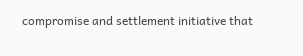compromise and settlement initiative that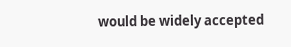would be widely accepted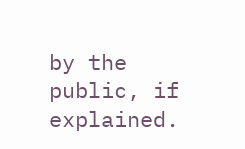by the public, if explained.